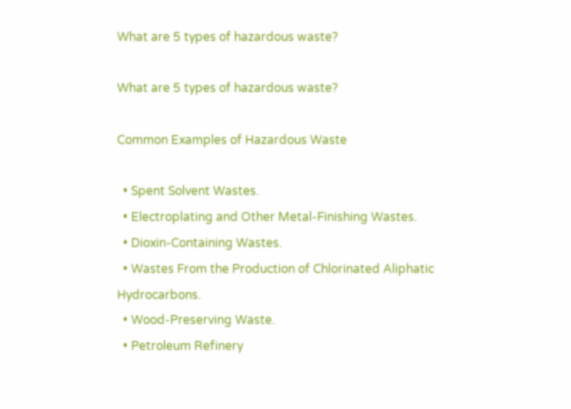What are 5 types of hazardous waste?

What are 5 types of hazardous waste?

Common Examples of Hazardous Waste

  • Spent Solvent Wastes.
  • Electroplating and Other Metal-Finishing Wastes.
  • Dioxin-Containing Wastes.
  • Wastes From the Production of Chlorinated Aliphatic Hydrocarbons.
  • Wood-Preserving Waste.
  • Petroleum Refinery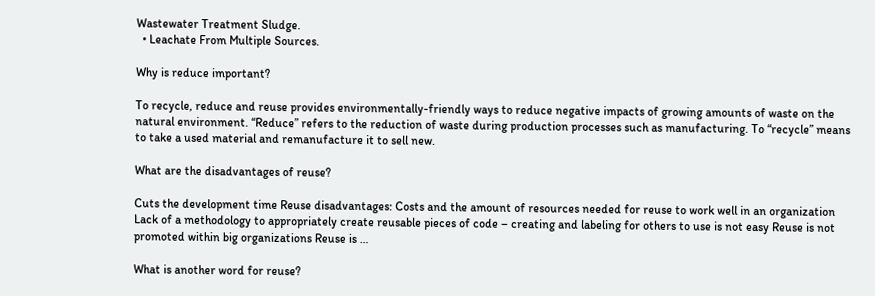Wastewater Treatment Sludge.
  • Leachate From Multiple Sources.

Why is reduce important?

To recycle, reduce and reuse provides environmentally-friendly ways to reduce negative impacts of growing amounts of waste on the natural environment. “Reduce” refers to the reduction of waste during production processes such as manufacturing. To “recycle” means to take a used material and remanufacture it to sell new.

What are the disadvantages of reuse?

Cuts the development time Reuse disadvantages: Costs and the amount of resources needed for reuse to work well in an organization Lack of a methodology to appropriately create reusable pieces of code – creating and labeling for others to use is not easy Reuse is not promoted within big organizations Reuse is …

What is another word for reuse?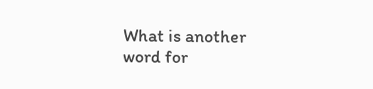What is another word for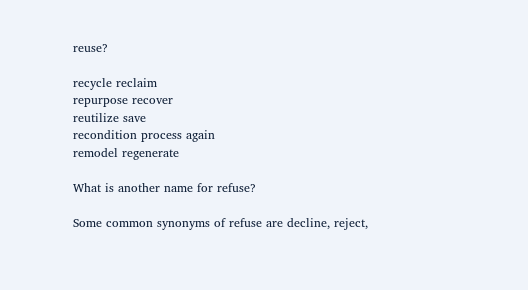reuse?

recycle reclaim
repurpose recover
reutilize save
recondition process again
remodel regenerate

What is another name for refuse?

Some common synonyms of refuse are decline, reject,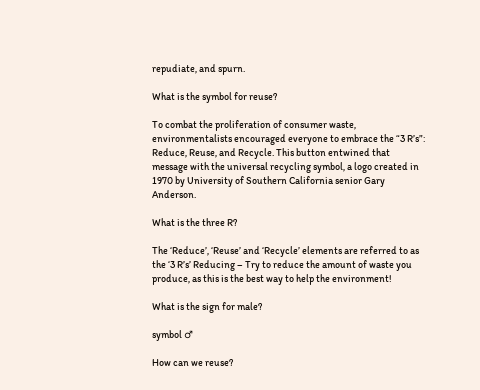repudiate, and spurn.

What is the symbol for reuse?

To combat the proliferation of consumer waste, environmentalists encouraged everyone to embrace the “3 R’s”: Reduce, Reuse, and Recycle. This button entwined that message with the universal recycling symbol, a logo created in 1970 by University of Southern California senior Gary Anderson.

What is the three R?

The ‘Reduce’, ‘Reuse’ and ‘Recycle’ elements are referred to as the ‘3 R’s’ Reducing – Try to reduce the amount of waste you produce, as this is the best way to help the environment!

What is the sign for male?

symbol ♂

How can we reuse?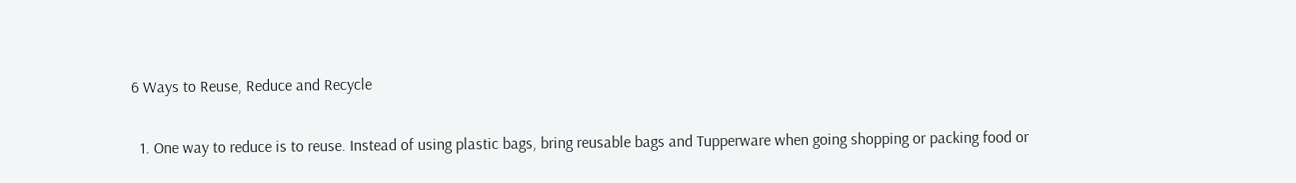6 Ways to Reuse, Reduce and Recycle

  1. One way to reduce is to reuse. Instead of using plastic bags, bring reusable bags and Tupperware when going shopping or packing food or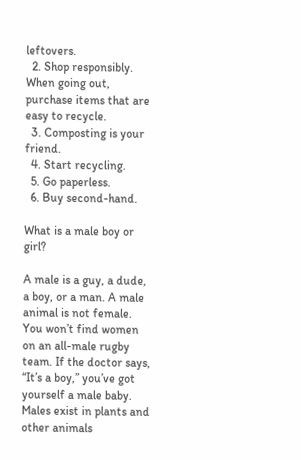leftovers.
  2. Shop responsibly. When going out, purchase items that are easy to recycle.
  3. Composting is your friend.
  4. Start recycling.
  5. Go paperless.
  6. Buy second-hand.

What is a male boy or girl?

A male is a guy, a dude, a boy, or a man. A male animal is not female. You won’t find women on an all-male rugby team. If the doctor says, “It’s a boy,” you’ve got yourself a male baby. Males exist in plants and other animals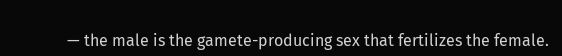— the male is the gamete-producing sex that fertilizes the female.